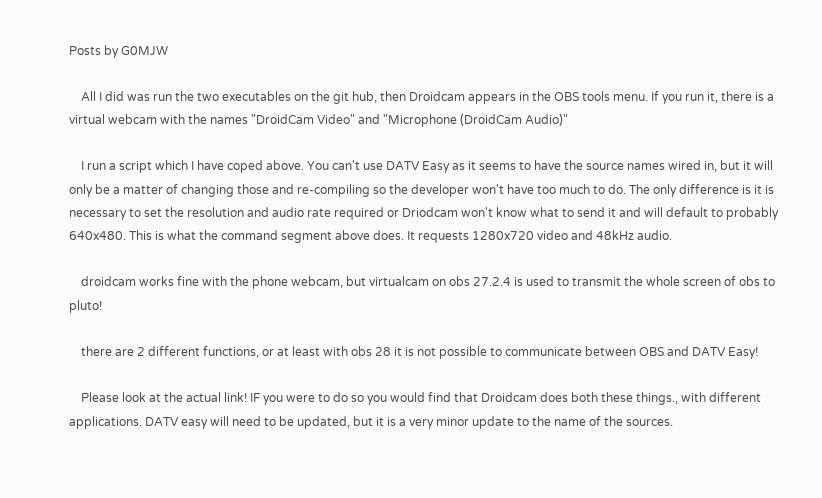Posts by G0MJW

    All I did was run the two executables on the git hub, then Droidcam appears in the OBS tools menu. If you run it, there is a virtual webcam with the names "DroidCam Video" and "Microphone (DroidCam Audio)"

    I run a script which I have coped above. You can't use DATV Easy as it seems to have the source names wired in, but it will only be a matter of changing those and re-compiling so the developer won't have too much to do. The only difference is it is necessary to set the resolution and audio rate required or Driodcam won't know what to send it and will default to probably 640x480. This is what the command segment above does. It requests 1280x720 video and 48kHz audio.

    droidcam works fine with the phone webcam, but virtualcam on obs 27.2.4 is used to transmit the whole screen of obs to pluto!

    there are 2 different functions, or at least with obs 28 it is not possible to communicate between OBS and DATV Easy!

    Please look at the actual link! IF you were to do so you would find that Droidcam does both these things., with different applications. DATV easy will need to be updated, but it is a very minor update to the name of the sources.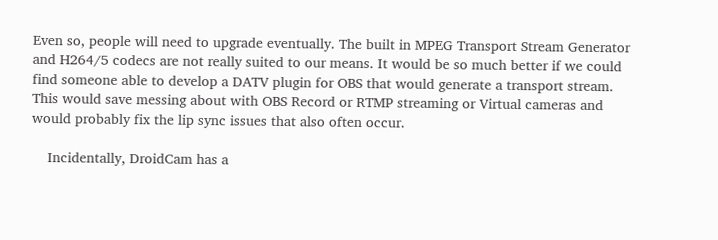Even so, people will need to upgrade eventually. The built in MPEG Transport Stream Generator and H264/5 codecs are not really suited to our means. It would be so much better if we could find someone able to develop a DATV plugin for OBS that would generate a transport stream. This would save messing about with OBS Record or RTMP streaming or Virtual cameras and would probably fix the lip sync issues that also often occur.

    Incidentally, DroidCam has a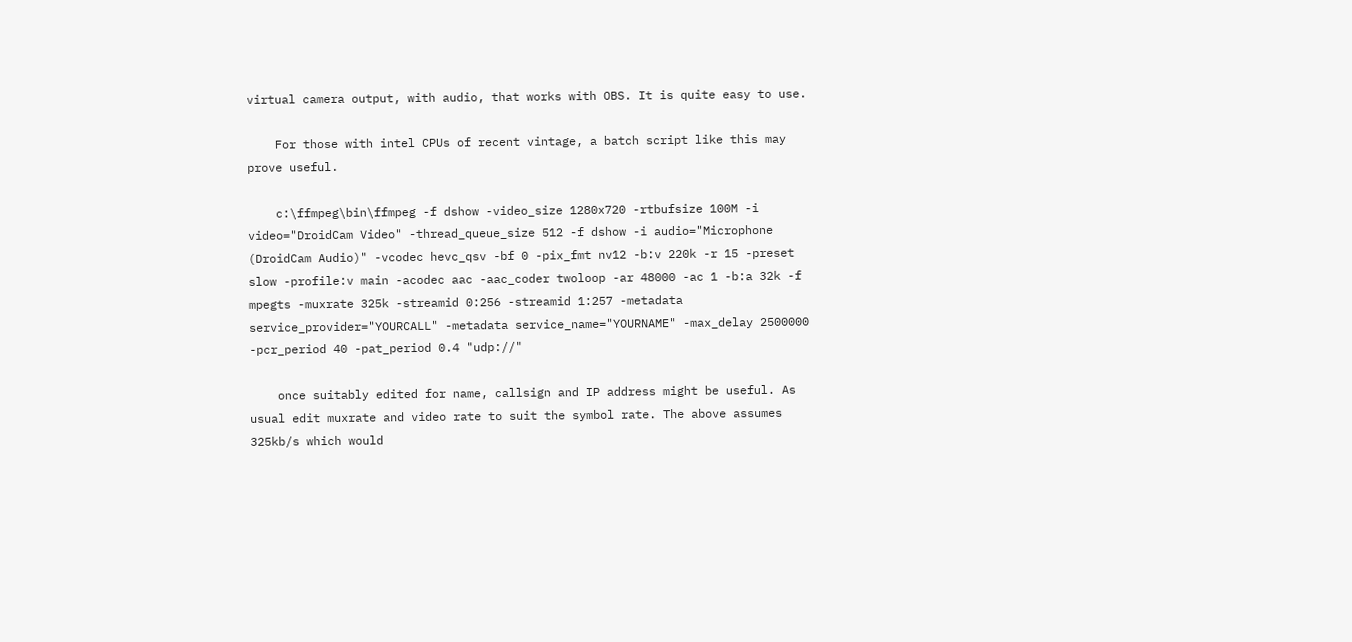virtual camera output, with audio, that works with OBS. It is quite easy to use.

    For those with intel CPUs of recent vintage, a batch script like this may prove useful.

    c:\ffmpeg\bin\ffmpeg -f dshow -video_size 1280x720 -rtbufsize 100M -i video="DroidCam Video" -thread_queue_size 512 -f dshow -i audio="Microphone (DroidCam Audio)" -vcodec hevc_qsv -bf 0 -pix_fmt nv12 -b:v 220k -r 15 -preset slow -profile:v main -acodec aac -aac_coder twoloop -ar 48000 -ac 1 -b:a 32k -f mpegts -muxrate 325k -streamid 0:256 -streamid 1:257 -metadata service_provider="YOURCALL" -metadata service_name="YOURNAME" -max_delay 2500000 -pcr_period 40 -pat_period 0.4 "udp://"

    once suitably edited for name, callsign and IP address might be useful. As usual edit muxrate and video rate to suit the symbol rate. The above assumes 325kb/s which would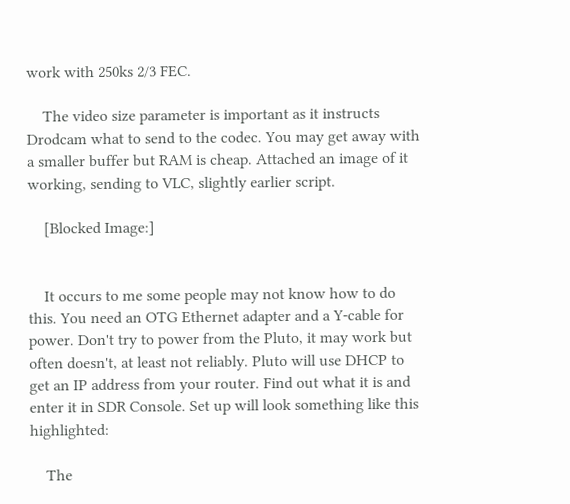work with 250ks 2/3 FEC.

    The video size parameter is important as it instructs Drodcam what to send to the codec. You may get away with a smaller buffer but RAM is cheap. Attached an image of it working, sending to VLC, slightly earlier script.

    [Blocked Image:]


    It occurs to me some people may not know how to do this. You need an OTG Ethernet adapter and a Y-cable for power. Don't try to power from the Pluto, it may work but often doesn't, at least not reliably. Pluto will use DHCP to get an IP address from your router. Find out what it is and enter it in SDR Console. Set up will look something like this highlighted:

    The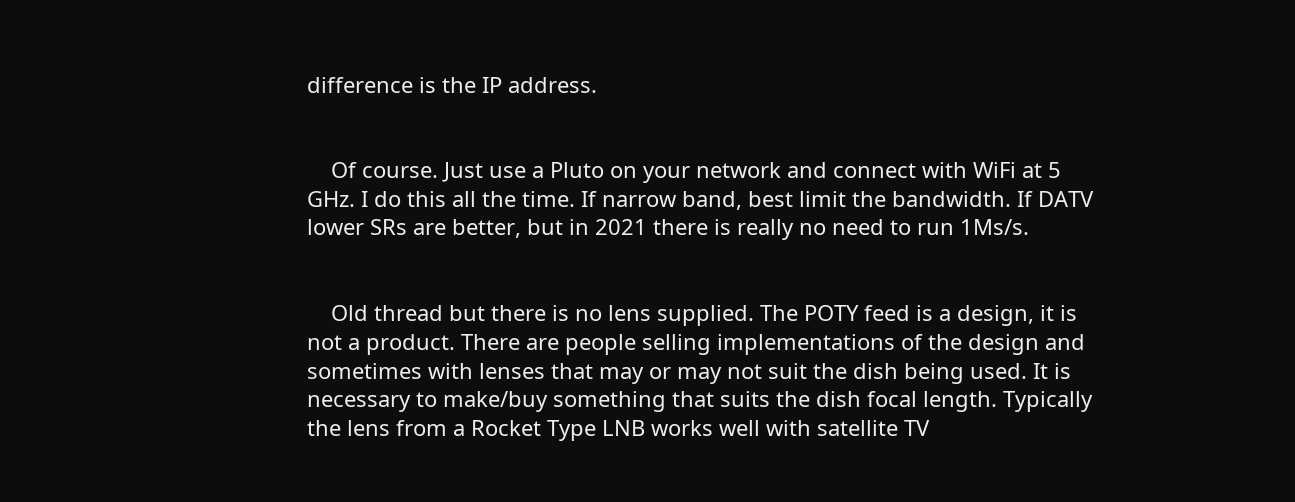difference is the IP address.


    Of course. Just use a Pluto on your network and connect with WiFi at 5 GHz. I do this all the time. If narrow band, best limit the bandwidth. If DATV lower SRs are better, but in 2021 there is really no need to run 1Ms/s.


    Old thread but there is no lens supplied. The POTY feed is a design, it is not a product. There are people selling implementations of the design and sometimes with lenses that may or may not suit the dish being used. It is necessary to make/buy something that suits the dish focal length. Typically the lens from a Rocket Type LNB works well with satellite TV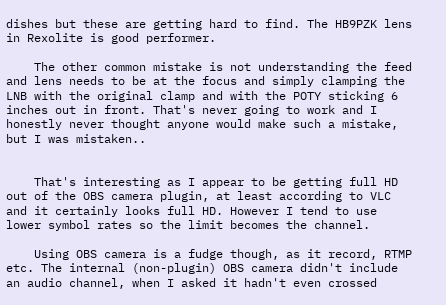dishes but these are getting hard to find. The HB9PZK lens in Rexolite is good performer.

    The other common mistake is not understanding the feed and lens needs to be at the focus and simply clamping the LNB with the original clamp and with the POTY sticking 6 inches out in front. That's never going to work and I honestly never thought anyone would make such a mistake, but I was mistaken..


    That's interesting as I appear to be getting full HD out of the OBS camera plugin, at least according to VLC and it certainly looks full HD. However I tend to use lower symbol rates so the limit becomes the channel.

    Using OBS camera is a fudge though, as it record, RTMP etc. The internal (non-plugin) OBS camera didn't include an audio channel, when I asked it hadn't even crossed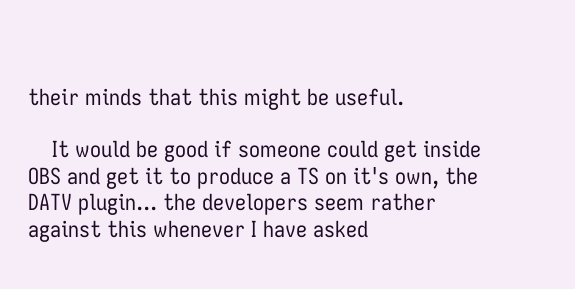their minds that this might be useful.

    It would be good if someone could get inside OBS and get it to produce a TS on it's own, the DATV plugin... the developers seem rather against this whenever I have asked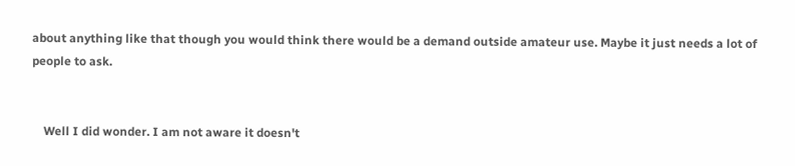about anything like that though you would think there would be a demand outside amateur use. Maybe it just needs a lot of people to ask.


    Well I did wonder. I am not aware it doesn't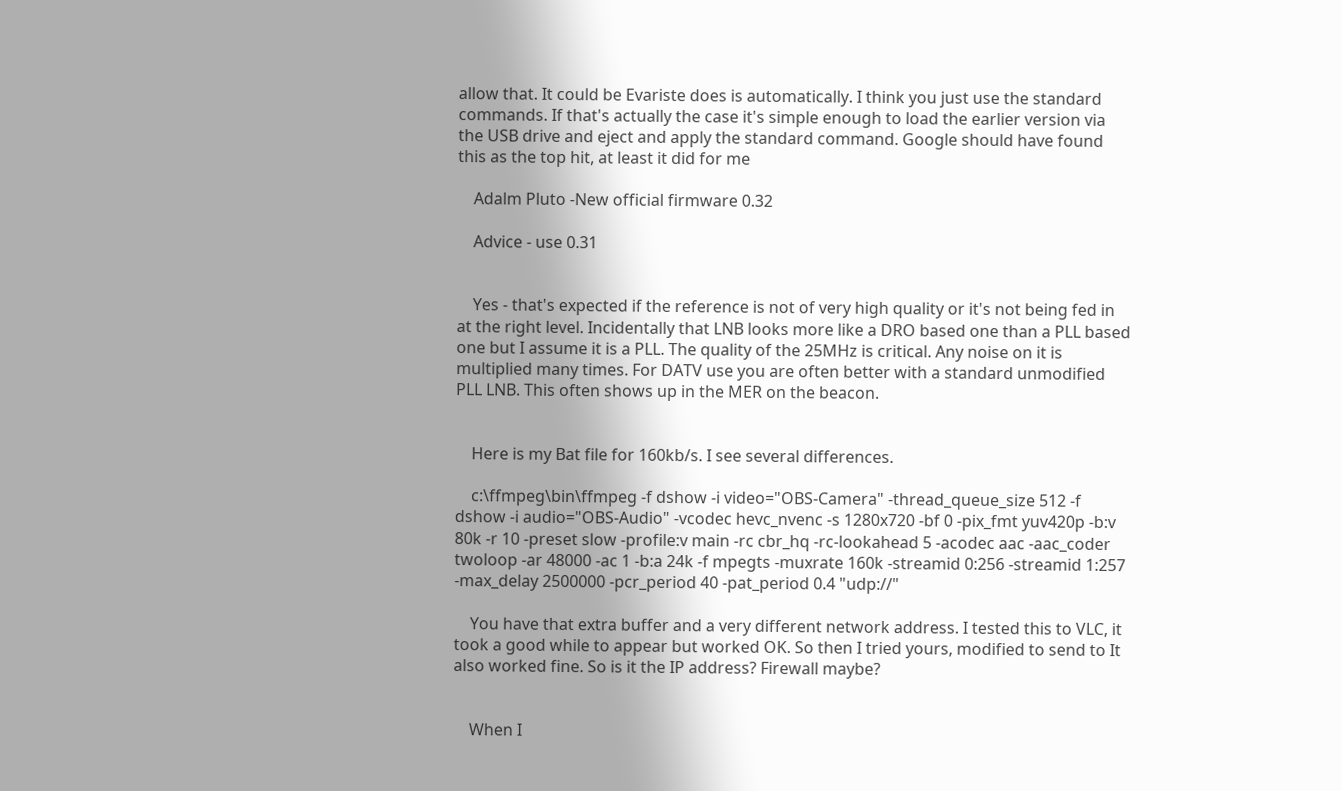allow that. It could be Evariste does is automatically. I think you just use the standard commands. If that's actually the case it's simple enough to load the earlier version via the USB drive and eject and apply the standard command. Google should have found this as the top hit, at least it did for me

    Adalm Pluto -New official firmware 0.32

    Advice - use 0.31


    Yes - that's expected if the reference is not of very high quality or it's not being fed in at the right level. Incidentally that LNB looks more like a DRO based one than a PLL based one but I assume it is a PLL. The quality of the 25MHz is critical. Any noise on it is multiplied many times. For DATV use you are often better with a standard unmodified PLL LNB. This often shows up in the MER on the beacon.


    Here is my Bat file for 160kb/s. I see several differences.

    c:\ffmpeg\bin\ffmpeg -f dshow -i video="OBS-Camera" -thread_queue_size 512 -f dshow -i audio="OBS-Audio" -vcodec hevc_nvenc -s 1280x720 -bf 0 -pix_fmt yuv420p -b:v 80k -r 10 -preset slow -profile:v main -rc cbr_hq -rc-lookahead 5 -acodec aac -aac_coder twoloop -ar 48000 -ac 1 -b:a 24k -f mpegts -muxrate 160k -streamid 0:256 -streamid 1:257 -max_delay 2500000 -pcr_period 40 -pat_period 0.4 "udp://"

    You have that extra buffer and a very different network address. I tested this to VLC, it took a good while to appear but worked OK. So then I tried yours, modified to send to It also worked fine. So is it the IP address? Firewall maybe?


    When I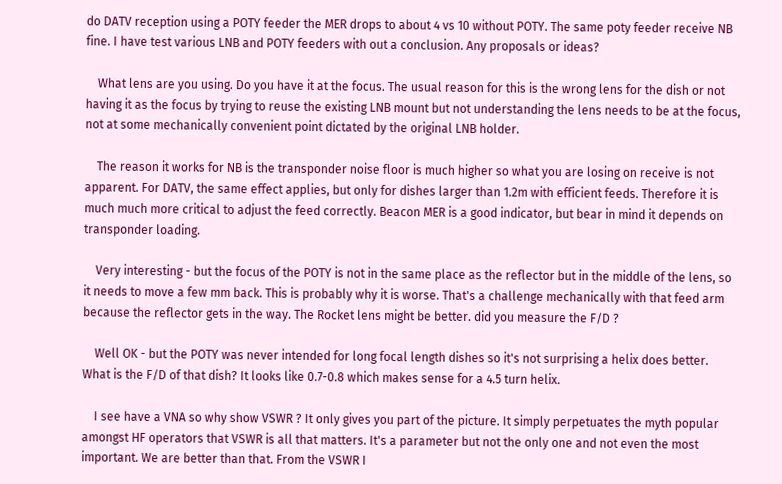do DATV reception using a POTY feeder the MER drops to about 4 vs 10 without POTY. The same poty feeder receive NB fine. I have test various LNB and POTY feeders with out a conclusion. Any proposals or ideas?

    What lens are you using. Do you have it at the focus. The usual reason for this is the wrong lens for the dish or not having it as the focus by trying to reuse the existing LNB mount but not understanding the lens needs to be at the focus, not at some mechanically convenient point dictated by the original LNB holder.

    The reason it works for NB is the transponder noise floor is much higher so what you are losing on receive is not apparent. For DATV, the same effect applies, but only for dishes larger than 1.2m with efficient feeds. Therefore it is much much more critical to adjust the feed correctly. Beacon MER is a good indicator, but bear in mind it depends on transponder loading.

    Very interesting - but the focus of the POTY is not in the same place as the reflector but in the middle of the lens, so it needs to move a few mm back. This is probably why it is worse. That's a challenge mechanically with that feed arm because the reflector gets in the way. The Rocket lens might be better. did you measure the F/D ?

    Well OK - but the POTY was never intended for long focal length dishes so it's not surprising a helix does better. What is the F/D of that dish? It looks like 0.7-0.8 which makes sense for a 4.5 turn helix.

    I see have a VNA so why show VSWR ? It only gives you part of the picture. It simply perpetuates the myth popular amongst HF operators that VSWR is all that matters. It's a parameter but not the only one and not even the most important. We are better than that. From the VSWR I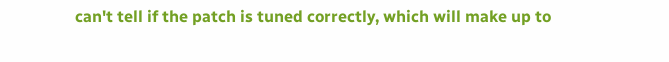can't tell if the patch is tuned correctly, which will make up to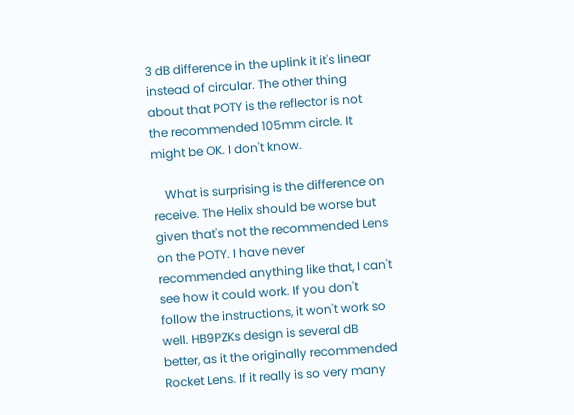3 dB difference in the uplink it it's linear instead of circular. The other thing about that POTY is the reflector is not the recommended 105mm circle. It might be OK. I don't know.

    What is surprising is the difference on receive. The Helix should be worse but given that's not the recommended Lens on the POTY. I have never recommended anything like that, I can't see how it could work. If you don't follow the instructions, it won't work so well. HB9PZKs design is several dB better, as it the originally recommended Rocket Lens. If it really is so very many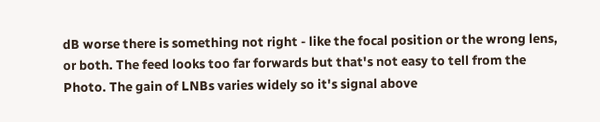dB worse there is something not right - like the focal position or the wrong lens, or both. The feed looks too far forwards but that's not easy to tell from the Photo. The gain of LNBs varies widely so it's signal above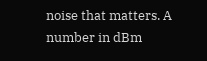noise that matters. A number in dBm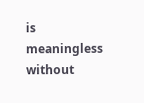is meaningless without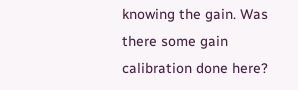knowing the gain. Was there some gain calibration done here?